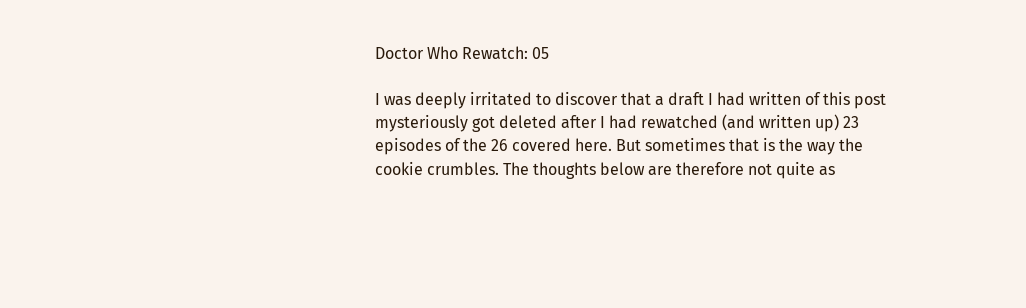Doctor Who Rewatch: 05

I was deeply irritated to discover that a draft I had written of this post mysteriously got deleted after I had rewatched (and written up) 23 episodes of the 26 covered here. But sometimes that is the way the cookie crumbles. The thoughts below are therefore not quite as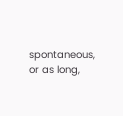spontaneous, or as long,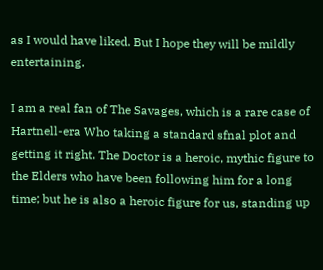as I would have liked. But I hope they will be mildly entertaining.

I am a real fan of The Savages, which is a rare case of Hartnell-era Who taking a standard sfnal plot and getting it right. The Doctor is a heroic, mythic figure to the Elders who have been following him for a long time; but he is also a heroic figure for us, standing up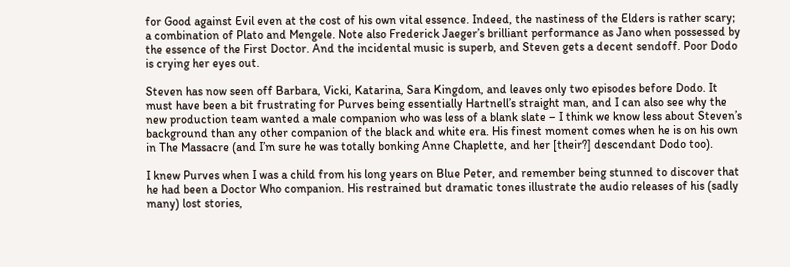for Good against Evil even at the cost of his own vital essence. Indeed, the nastiness of the Elders is rather scary; a combination of Plato and Mengele. Note also Frederick Jaeger’s brilliant performance as Jano when possessed by the essence of the First Doctor. And the incidental music is superb, and Steven gets a decent sendoff. Poor Dodo is crying her eyes out.

Steven has now seen off Barbara, Vicki, Katarina, Sara Kingdom, and leaves only two episodes before Dodo. It must have been a bit frustrating for Purves being essentially Hartnell’s straight man, and I can also see why the new production team wanted a male companion who was less of a blank slate – I think we know less about Steven’s background than any other companion of the black and white era. His finest moment comes when he is on his own in The Massacre (and I’m sure he was totally bonking Anne Chaplette, and her [their?] descendant Dodo too).

I knew Purves when I was a child from his long years on Blue Peter, and remember being stunned to discover that he had been a Doctor Who companion. His restrained but dramatic tones illustrate the audio releases of his (sadly many) lost stories,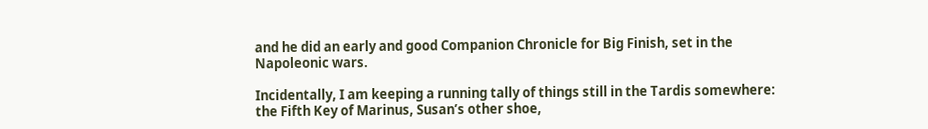and he did an early and good Companion Chronicle for Big Finish, set in the Napoleonic wars.

Incidentally, I am keeping a running tally of things still in the Tardis somewhere: the Fifth Key of Marinus, Susan’s other shoe,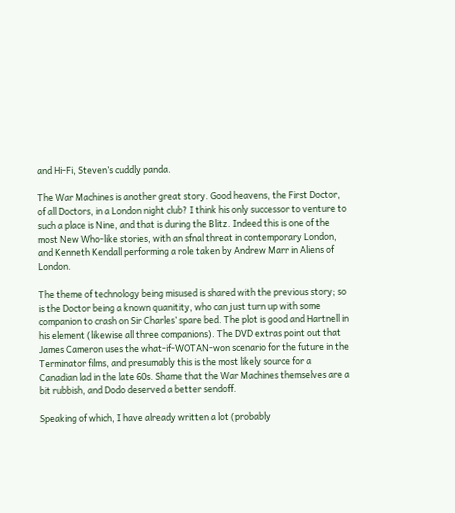and Hi-Fi, Steven’s cuddly panda.

The War Machines is another great story. Good heavens, the First Doctor, of all Doctors, in a London night club? I think his only successor to venture to such a place is Nine, and that is during the Blitz. Indeed this is one of the most New Who-like stories, with an sfnal threat in contemporary London, and Kenneth Kendall performing a role taken by Andrew Marr in Aliens of London.

The theme of technology being misused is shared with the previous story; so is the Doctor being a known quanitity, who can just turn up with some companion to crash on Sir Charles’ spare bed. The plot is good and Hartnell in his element (likewise all three companions). The DVD extras point out that James Cameron uses the what-if-WOTAN-won scenario for the future in the Terminator films, and presumably this is the most likely source for a Canadian lad in the late 60s. Shame that the War Machines themselves are a bit rubbish, and Dodo deserved a better sendoff.

Speaking of which, I have already written a lot (probably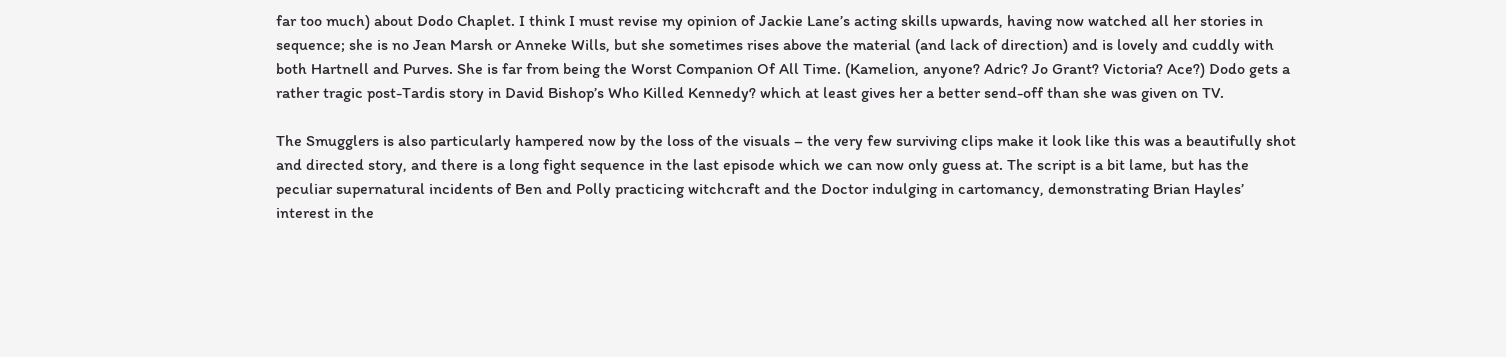far too much) about Dodo Chaplet. I think I must revise my opinion of Jackie Lane’s acting skills upwards, having now watched all her stories in sequence; she is no Jean Marsh or Anneke Wills, but she sometimes rises above the material (and lack of direction) and is lovely and cuddly with both Hartnell and Purves. She is far from being the Worst Companion Of All Time. (Kamelion, anyone? Adric? Jo Grant? Victoria? Ace?) Dodo gets a rather tragic post-Tardis story in David Bishop’s Who Killed Kennedy? which at least gives her a better send-off than she was given on TV.

The Smugglers is also particularly hampered now by the loss of the visuals – the very few surviving clips make it look like this was a beautifully shot and directed story, and there is a long fight sequence in the last episode which we can now only guess at. The script is a bit lame, but has the peculiar supernatural incidents of Ben and Polly practicing witchcraft and the Doctor indulging in cartomancy, demonstrating Brian Hayles’ interest in the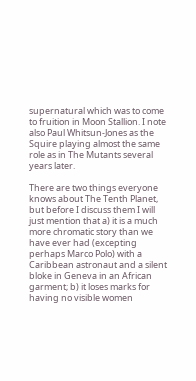supernatural which was to come to fruition in Moon Stallion. I note also Paul Whitsun-Jones as the Squire playing almost the same role as in The Mutants several years later.

There are two things everyone knows about The Tenth Planet, but before I discuss them I will just mention that a) it is a much more chromatic story than we have ever had (excepting perhaps Marco Polo) with a Caribbean astronaut and a silent bloke in Geneva in an African garment; b) it loses marks for having no visible women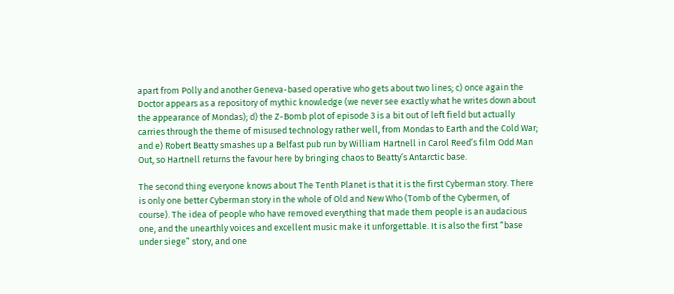apart from Polly and another Geneva-based operative who gets about two lines; c) once again the Doctor appears as a repository of mythic knowledge (we never see exactly what he writes down about the appearance of Mondas); d) the Z-Bomb plot of episode 3 is a bit out of left field but actually carries through the theme of misused technology rather well, from Mondas to Earth and the Cold War; and e) Robert Beatty smashes up a Belfast pub run by William Hartnell in Carol Reed’s film Odd Man Out, so Hartnell returns the favour here by bringing chaos to Beatty’s Antarctic base.

The second thing everyone knows about The Tenth Planet is that it is the first Cyberman story. There is only one better Cyberman story in the whole of Old and New Who (Tomb of the Cybermen, of course). The idea of people who have removed everything that made them people is an audacious one, and the unearthly voices and excellent music make it unforgettable. It is also the first “base under siege” story, and one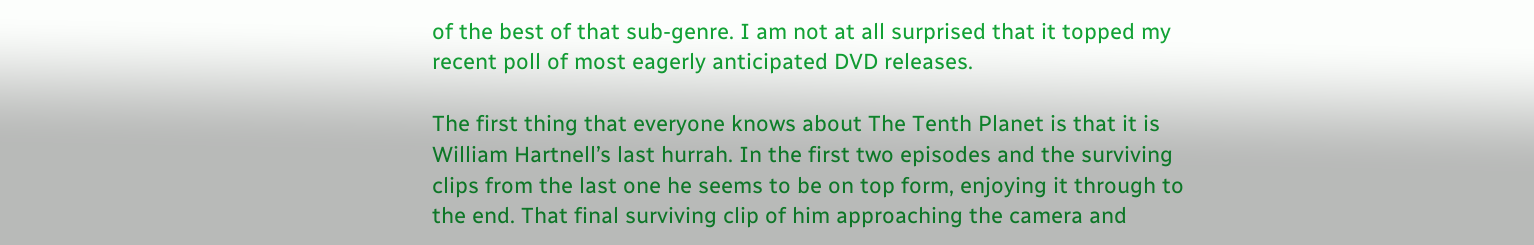of the best of that sub-genre. I am not at all surprised that it topped my recent poll of most eagerly anticipated DVD releases.

The first thing that everyone knows about The Tenth Planet is that it is William Hartnell’s last hurrah. In the first two episodes and the surviving clips from the last one he seems to be on top form, enjoying it through to the end. That final surviving clip of him approaching the camera and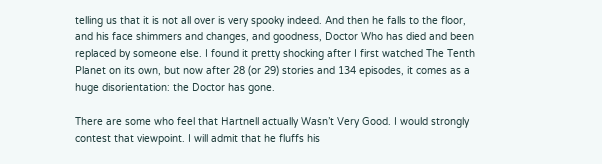telling us that it is not all over is very spooky indeed. And then he falls to the floor, and his face shimmers and changes, and goodness, Doctor Who has died and been replaced by someone else. I found it pretty shocking after I first watched The Tenth Planet on its own, but now after 28 (or 29) stories and 134 episodes, it comes as a huge disorientation: the Doctor has gone.

There are some who feel that Hartnell actually Wasn’t Very Good. I would strongly contest that viewpoint. I will admit that he fluffs his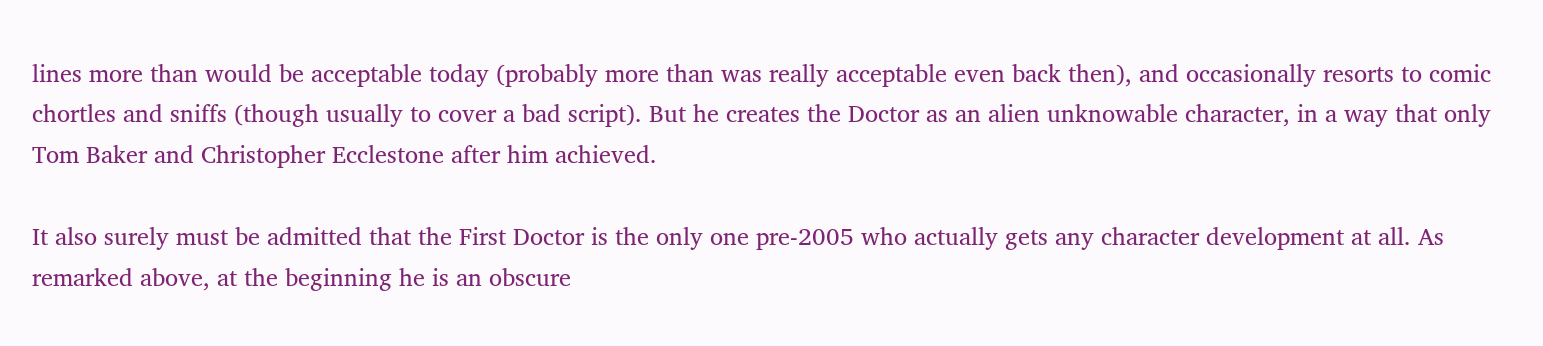lines more than would be acceptable today (probably more than was really acceptable even back then), and occasionally resorts to comic chortles and sniffs (though usually to cover a bad script). But he creates the Doctor as an alien unknowable character, in a way that only Tom Baker and Christopher Ecclestone after him achieved.

It also surely must be admitted that the First Doctor is the only one pre-2005 who actually gets any character development at all. As remarked above, at the beginning he is an obscure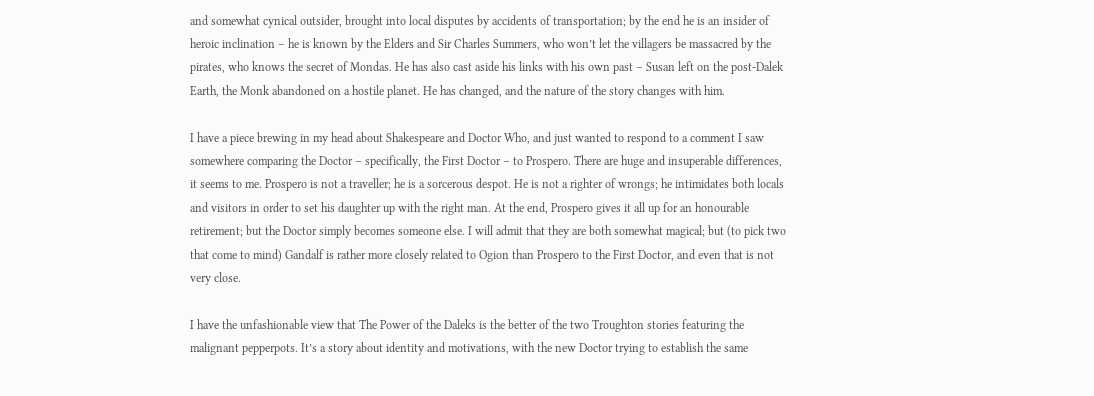and somewhat cynical outsider, brought into local disputes by accidents of transportation; by the end he is an insider of heroic inclination – he is known by the Elders and Sir Charles Summers, who won’t let the villagers be massacred by the pirates, who knows the secret of Mondas. He has also cast aside his links with his own past – Susan left on the post-Dalek Earth, the Monk abandoned on a hostile planet. He has changed, and the nature of the story changes with him.

I have a piece brewing in my head about Shakespeare and Doctor Who, and just wanted to respond to a comment I saw somewhere comparing the Doctor – specifically, the First Doctor – to Prospero. There are huge and insuperable differences, it seems to me. Prospero is not a traveller; he is a sorcerous despot. He is not a righter of wrongs; he intimidates both locals and visitors in order to set his daughter up with the right man. At the end, Prospero gives it all up for an honourable retirement; but the Doctor simply becomes someone else. I will admit that they are both somewhat magical; but (to pick two that come to mind) Gandalf is rather more closely related to Ogion than Prospero to the First Doctor, and even that is not very close.

I have the unfashionable view that The Power of the Daleks is the better of the two Troughton stories featuring the malignant pepperpots. It’s a story about identity and motivations, with the new Doctor trying to establish the same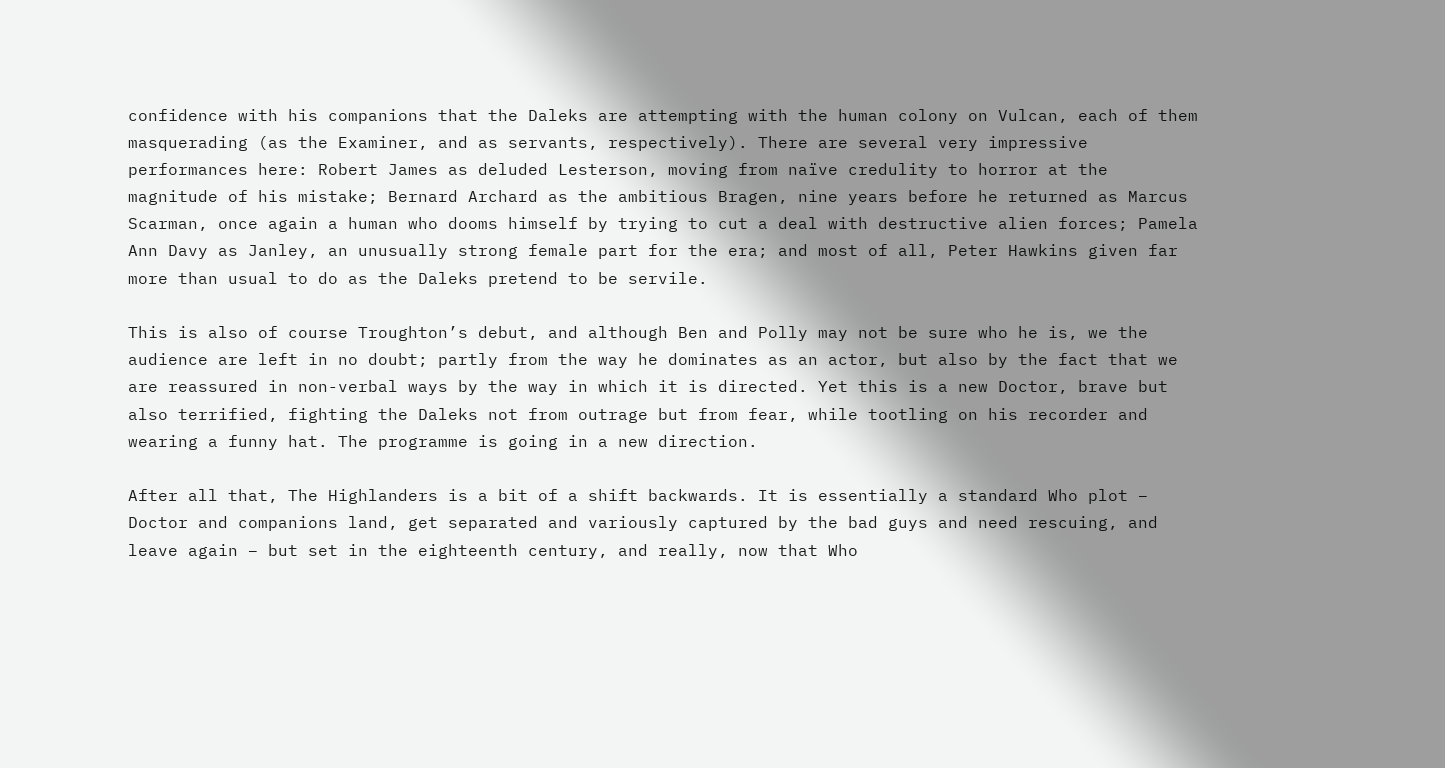confidence with his companions that the Daleks are attempting with the human colony on Vulcan, each of them masquerading (as the Examiner, and as servants, respectively). There are several very impressive performances here: Robert James as deluded Lesterson, moving from naïve credulity to horror at the magnitude of his mistake; Bernard Archard as the ambitious Bragen, nine years before he returned as Marcus Scarman, once again a human who dooms himself by trying to cut a deal with destructive alien forces; Pamela Ann Davy as Janley, an unusually strong female part for the era; and most of all, Peter Hawkins given far more than usual to do as the Daleks pretend to be servile.

This is also of course Troughton’s debut, and although Ben and Polly may not be sure who he is, we the audience are left in no doubt; partly from the way he dominates as an actor, but also by the fact that we are reassured in non-verbal ways by the way in which it is directed. Yet this is a new Doctor, brave but also terrified, fighting the Daleks not from outrage but from fear, while tootling on his recorder and wearing a funny hat. The programme is going in a new direction.

After all that, The Highlanders is a bit of a shift backwards. It is essentially a standard Who plot – Doctor and companions land, get separated and variously captured by the bad guys and need rescuing, and leave again – but set in the eighteenth century, and really, now that Who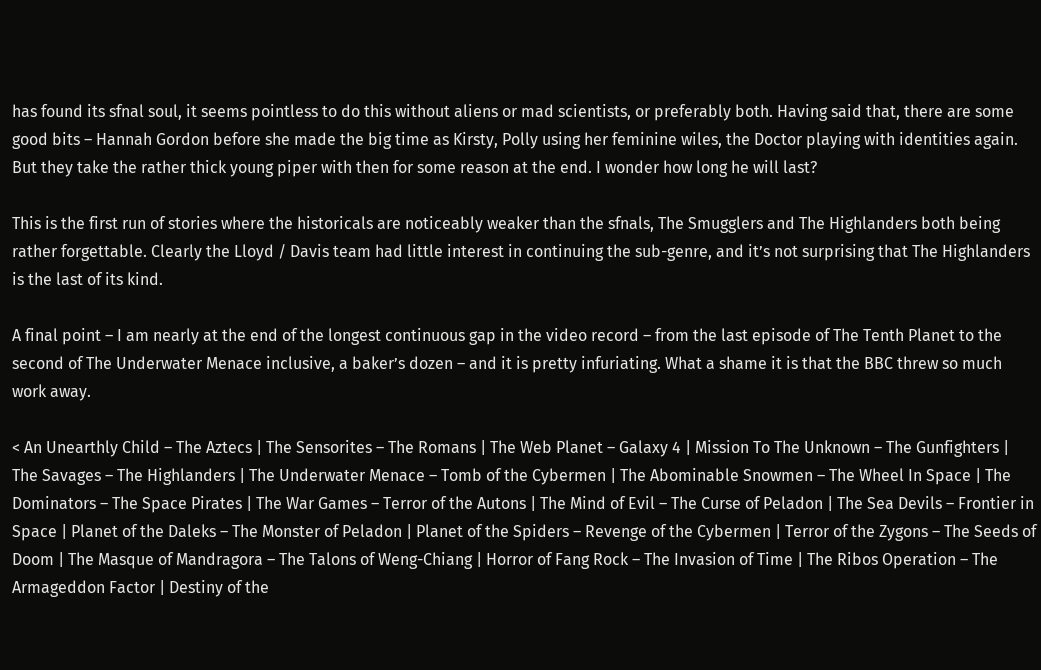has found its sfnal soul, it seems pointless to do this without aliens or mad scientists, or preferably both. Having said that, there are some good bits – Hannah Gordon before she made the big time as Kirsty, Polly using her feminine wiles, the Doctor playing with identities again. But they take the rather thick young piper with then for some reason at the end. I wonder how long he will last?

This is the first run of stories where the historicals are noticeably weaker than the sfnals, The Smugglers and The Highlanders both being rather forgettable. Clearly the Lloyd / Davis team had little interest in continuing the sub-genre, and it’s not surprising that The Highlanders is the last of its kind.

A final point – I am nearly at the end of the longest continuous gap in the video record – from the last episode of The Tenth Planet to the second of The Underwater Menace inclusive, a baker’s dozen – and it is pretty infuriating. What a shame it is that the BBC threw so much work away.

< An Unearthly Child – The Aztecs | The Sensorites – The Romans | The Web Planet – Galaxy 4 | Mission To The Unknown – The Gunfighters | The Savages – The Highlanders | The Underwater Menace – Tomb of the Cybermen | The Abominable Snowmen – The Wheel In Space | The Dominators – The Space Pirates | The War Games – Terror of the Autons | The Mind of Evil – The Curse of Peladon | The Sea Devils – Frontier in Space | Planet of the Daleks – The Monster of Peladon | Planet of the Spiders – Revenge of the Cybermen | Terror of the Zygons – The Seeds of Doom | The Masque of Mandragora – The Talons of Weng-Chiang | Horror of Fang Rock – The Invasion of Time | The Ribos Operation – The Armageddon Factor | Destiny of the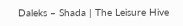Daleks – Shada | The Leisure Hive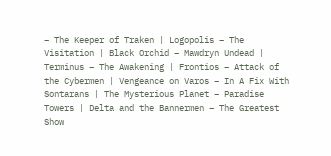– The Keeper of Traken | Logopolis – The Visitation | Black Orchid – Mawdryn Undead | Terminus – The Awakening | Frontios – Attack of the Cybermen | Vengeance on Varos – In A Fix With Sontarans | The Mysterious Planet – Paradise Towers | Delta and the Bannermen – The Greatest Show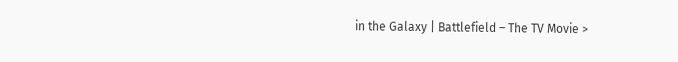in the Galaxy | Battlefield – The TV Movie >